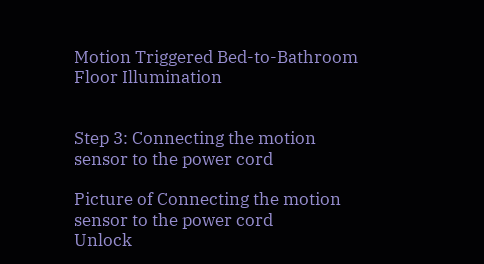Motion Triggered Bed-to-Bathroom Floor Illumination


Step 3: Connecting the motion sensor to the power cord

Picture of Connecting the motion sensor to the power cord
Unlock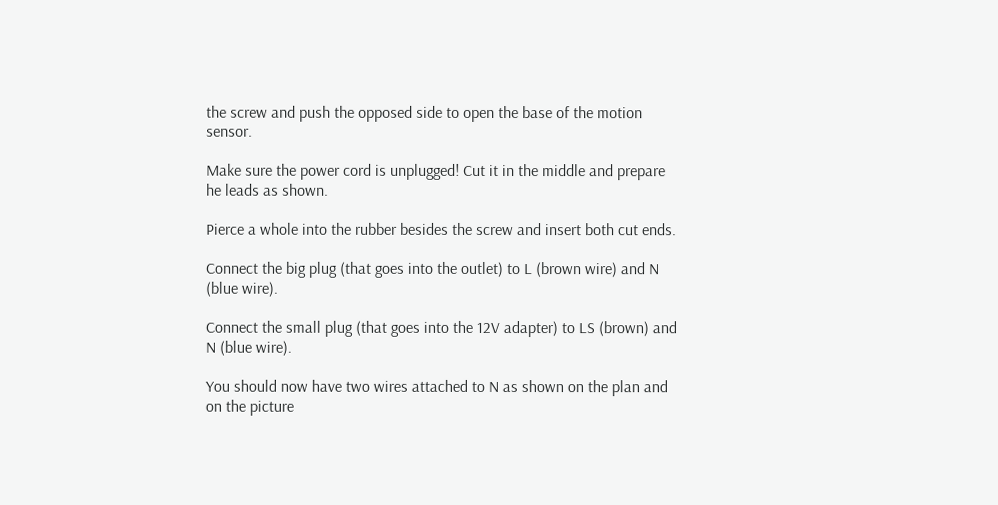the screw and push the opposed side to open the base of the motion sensor.

Make sure the power cord is unplugged! Cut it in the middle and prepare he leads as shown.

Pierce a whole into the rubber besides the screw and insert both cut ends.

Connect the big plug (that goes into the outlet) to L (brown wire) and N (blue wire).

Connect the small plug (that goes into the 12V adapter) to LS (brown) and N (blue wire).

You should now have two wires attached to N as shown on the plan and on the picture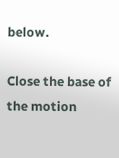below.

Close the base of the motion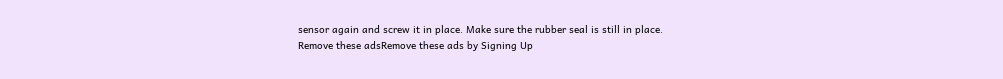sensor again and screw it in place. Make sure the rubber seal is still in place.
Remove these adsRemove these ads by Signing Up